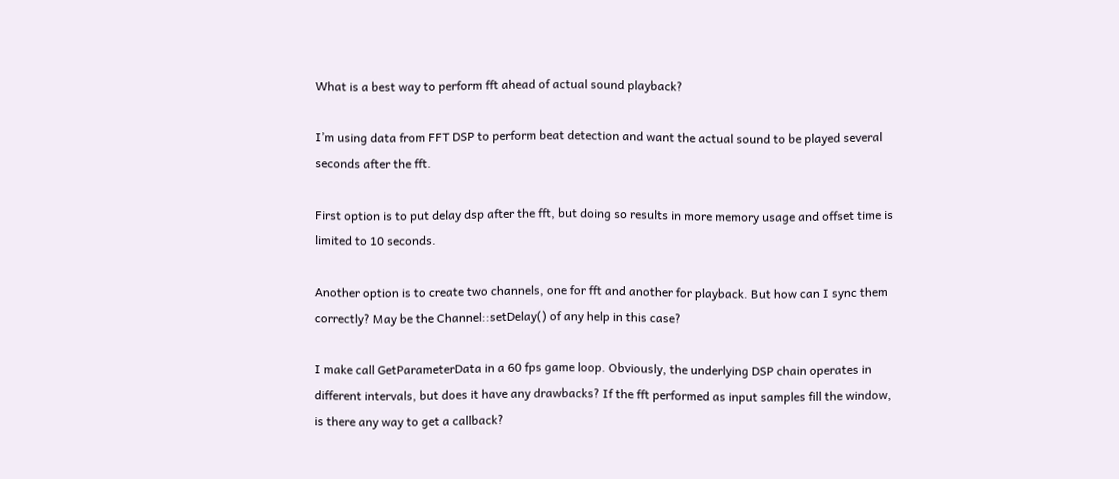What is a best way to perform fft ahead of actual sound playback?

I’m using data from FFT DSP to perform beat detection and want the actual sound to be played several seconds after the fft.

First option is to put delay dsp after the fft, but doing so results in more memory usage and offset time is limited to 10 seconds.

Another option is to create two channels, one for fft and another for playback. But how can I sync them correctly? May be the Channel::setDelay() of any help in this case?

I make call GetParameterData in a 60 fps game loop. Obviously, the underlying DSP chain operates in different intervals, but does it have any drawbacks? If the fft performed as input samples fill the window, is there any way to get a callback?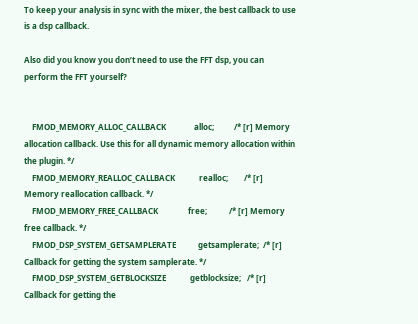To keep your analysis in sync with the mixer, the best callback to use is a dsp callback.

Also did you know you don’t need to use the FFT dsp, you can perform the FFT yourself?


    FMOD_MEMORY_ALLOC_CALLBACK              alloc;          /* [r] Memory allocation callback. Use this for all dynamic memory allocation within the plugin. */
    FMOD_MEMORY_REALLOC_CALLBACK            realloc;        /* [r] Memory reallocation callback. */
    FMOD_MEMORY_FREE_CALLBACK               free;           /* [r] Memory free callback. */
    FMOD_DSP_SYSTEM_GETSAMPLERATE           getsamplerate;  /* [r] Callback for getting the system samplerate. */
    FMOD_DSP_SYSTEM_GETBLOCKSIZE            getblocksize;   /* [r] Callback for getting the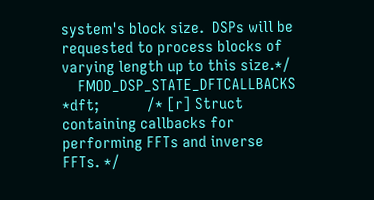system's block size.  DSPs will be requested to process blocks of varying length up to this size.*/
    FMOD_DSP_STATE_DFTCALLBACKS            *dft;            /* [r] Struct containing callbacks for performing FFTs and inverse FFTs. */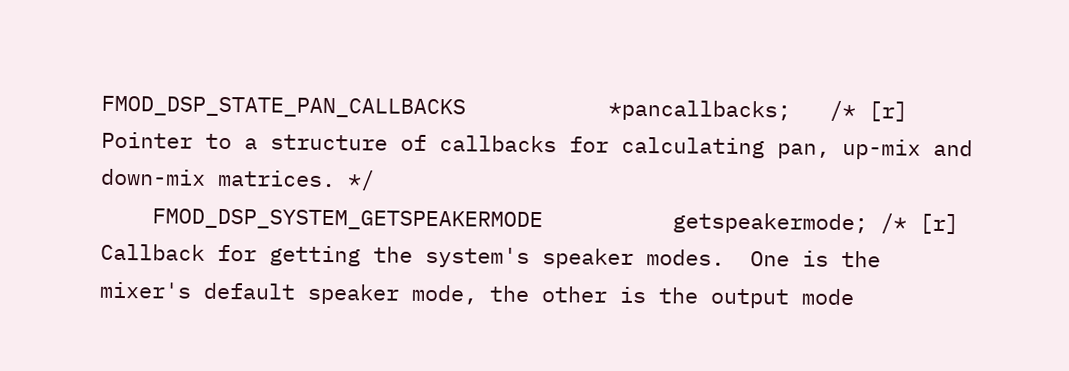FMOD_DSP_STATE_PAN_CALLBACKS           *pancallbacks;   /* [r] Pointer to a structure of callbacks for calculating pan, up-mix and down-mix matrices. */
    FMOD_DSP_SYSTEM_GETSPEAKERMODE          getspeakermode; /* [r] Callback for getting the system's speaker modes.  One is the mixer's default speaker mode, the other is the output mode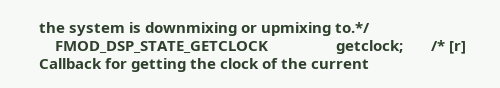the system is downmixing or upmixing to.*/
    FMOD_DSP_STATE_GETCLOCK                 getclock;       /* [r] Callback for getting the clock of the current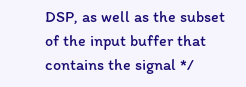DSP, as well as the subset of the input buffer that contains the signal */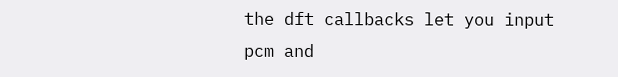the dft callbacks let you input pcm and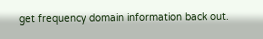get frequency domain information back out.